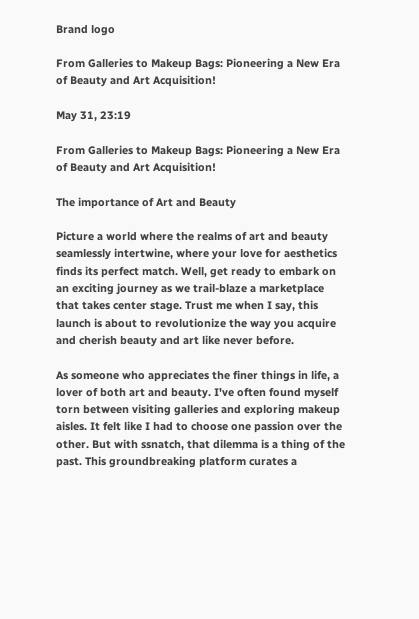Brand logo

From Galleries to Makeup Bags: Pioneering a New Era of Beauty and Art Acquisition!

May 31, 23:19

From Galleries to Makeup Bags: Pioneering a New Era of Beauty and Art Acquisition!

The importance of Art and Beauty

Picture a world where the realms of art and beauty seamlessly intertwine, where your love for aesthetics finds its perfect match. Well, get ready to embark on an exciting journey as we trail-blaze a marketplace that takes center stage. Trust me when I say, this launch is about to revolutionize the way you acquire and cherish beauty and art like never before.

As someone who appreciates the finer things in life, a lover of both art and beauty. I've often found myself torn between visiting galleries and exploring makeup aisles. It felt like I had to choose one passion over the other. But with ssnatch, that dilemma is a thing of the past. This groundbreaking platform curates a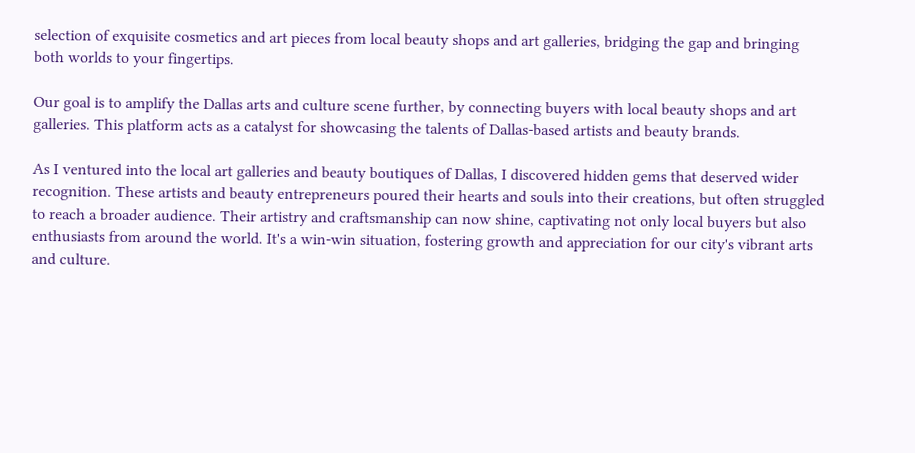selection of exquisite cosmetics and art pieces from local beauty shops and art galleries, bridging the gap and bringing both worlds to your fingertips.

Our goal is to amplify the Dallas arts and culture scene further, by connecting buyers with local beauty shops and art galleries. This platform acts as a catalyst for showcasing the talents of Dallas-based artists and beauty brands.

As I ventured into the local art galleries and beauty boutiques of Dallas, I discovered hidden gems that deserved wider recognition. These artists and beauty entrepreneurs poured their hearts and souls into their creations, but often struggled to reach a broader audience. Their artistry and craftsmanship can now shine, captivating not only local buyers but also enthusiasts from around the world. It's a win-win situation, fostering growth and appreciation for our city's vibrant arts and culture.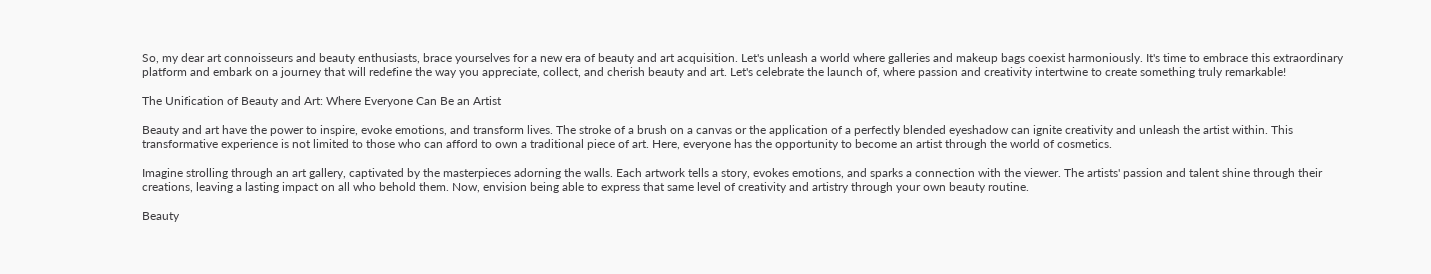So, my dear art connoisseurs and beauty enthusiasts, brace yourselves for a new era of beauty and art acquisition. Let's unleash a world where galleries and makeup bags coexist harmoniously. It's time to embrace this extraordinary platform and embark on a journey that will redefine the way you appreciate, collect, and cherish beauty and art. Let's celebrate the launch of, where passion and creativity intertwine to create something truly remarkable!

The Unification of Beauty and Art: Where Everyone Can Be an Artist

Beauty and art have the power to inspire, evoke emotions, and transform lives. The stroke of a brush on a canvas or the application of a perfectly blended eyeshadow can ignite creativity and unleash the artist within. This transformative experience is not limited to those who can afford to own a traditional piece of art. Here, everyone has the opportunity to become an artist through the world of cosmetics.

Imagine strolling through an art gallery, captivated by the masterpieces adorning the walls. Each artwork tells a story, evokes emotions, and sparks a connection with the viewer. The artists' passion and talent shine through their creations, leaving a lasting impact on all who behold them. Now, envision being able to express that same level of creativity and artistry through your own beauty routine.

Beauty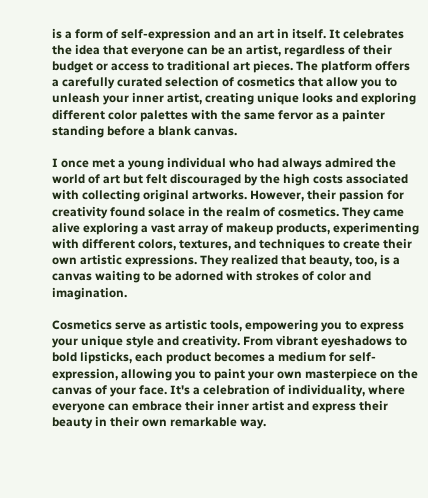is a form of self-expression and an art in itself. It celebrates the idea that everyone can be an artist, regardless of their budget or access to traditional art pieces. The platform offers a carefully curated selection of cosmetics that allow you to unleash your inner artist, creating unique looks and exploring different color palettes with the same fervor as a painter standing before a blank canvas.

I once met a young individual who had always admired the world of art but felt discouraged by the high costs associated with collecting original artworks. However, their passion for creativity found solace in the realm of cosmetics. They came alive exploring a vast array of makeup products, experimenting with different colors, textures, and techniques to create their own artistic expressions. They realized that beauty, too, is a canvas waiting to be adorned with strokes of color and imagination.

Cosmetics serve as artistic tools, empowering you to express your unique style and creativity. From vibrant eyeshadows to bold lipsticks, each product becomes a medium for self-expression, allowing you to paint your own masterpiece on the canvas of your face. It's a celebration of individuality, where everyone can embrace their inner artist and express their beauty in their own remarkable way.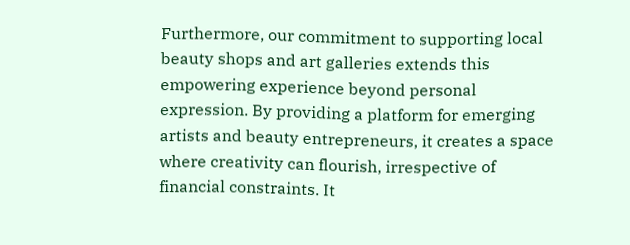Furthermore, our commitment to supporting local beauty shops and art galleries extends this empowering experience beyond personal expression. By providing a platform for emerging artists and beauty entrepreneurs, it creates a space where creativity can flourish, irrespective of financial constraints. It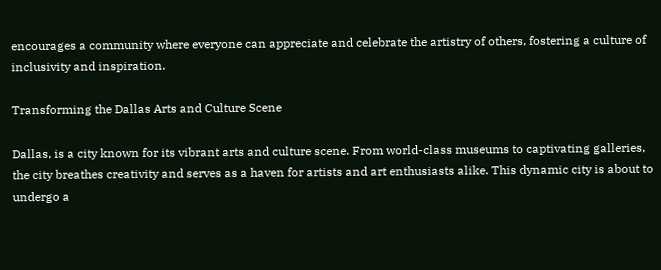encourages a community where everyone can appreciate and celebrate the artistry of others, fostering a culture of inclusivity and inspiration.

Transforming the Dallas Arts and Culture Scene

Dallas, is a city known for its vibrant arts and culture scene. From world-class museums to captivating galleries, the city breathes creativity and serves as a haven for artists and art enthusiasts alike. This dynamic city is about to undergo a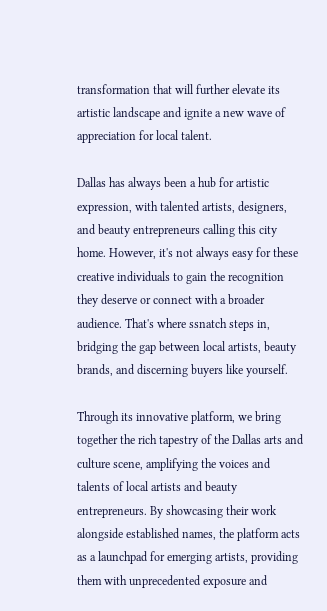transformation that will further elevate its artistic landscape and ignite a new wave of appreciation for local talent.

Dallas has always been a hub for artistic expression, with talented artists, designers, and beauty entrepreneurs calling this city home. However, it's not always easy for these creative individuals to gain the recognition they deserve or connect with a broader audience. That's where ssnatch steps in, bridging the gap between local artists, beauty brands, and discerning buyers like yourself.

Through its innovative platform, we bring together the rich tapestry of the Dallas arts and culture scene, amplifying the voices and talents of local artists and beauty entrepreneurs. By showcasing their work alongside established names, the platform acts as a launchpad for emerging artists, providing them with unprecedented exposure and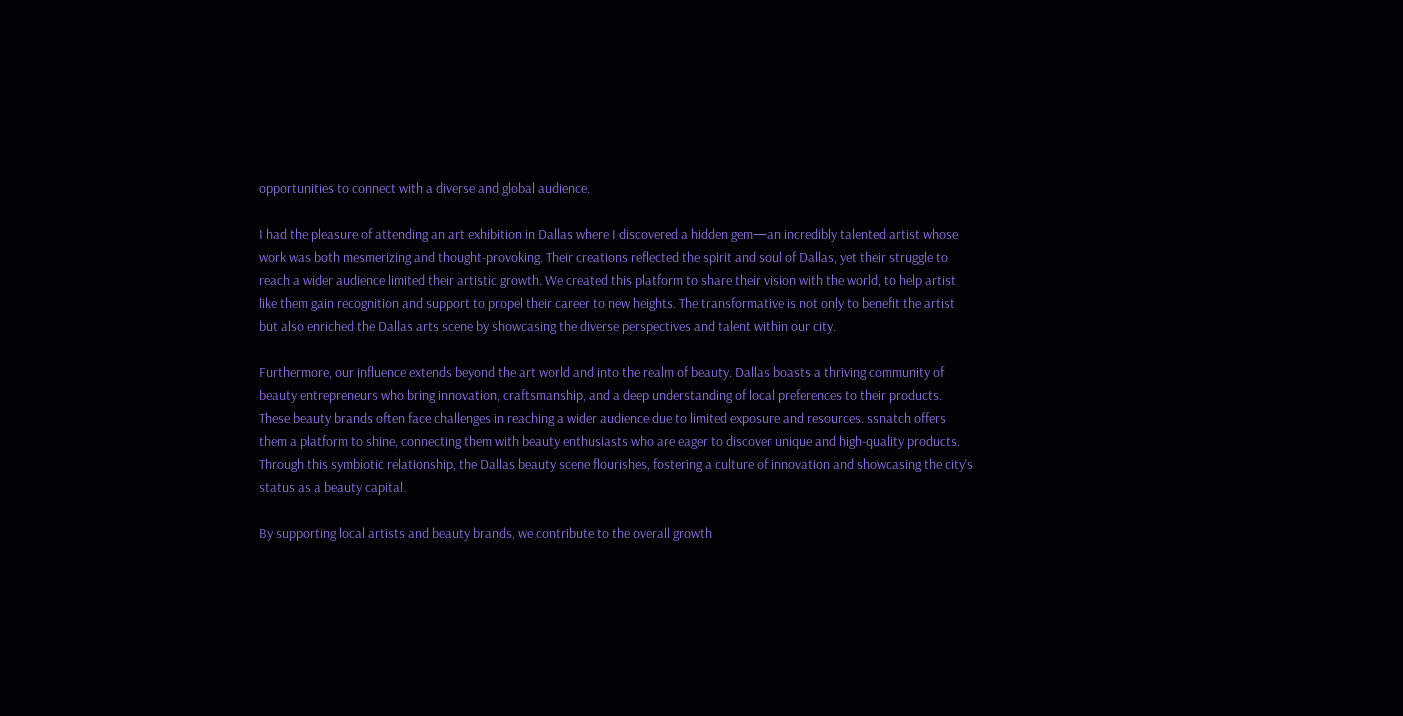opportunities to connect with a diverse and global audience.

I had the pleasure of attending an art exhibition in Dallas where I discovered a hidden gem—an incredibly talented artist whose work was both mesmerizing and thought-provoking. Their creations reflected the spirit and soul of Dallas, yet their struggle to reach a wider audience limited their artistic growth. We created this platform to share their vision with the world, to help artist like them gain recognition and support to propel their career to new heights. The transformative is not only to benefit the artist but also enriched the Dallas arts scene by showcasing the diverse perspectives and talent within our city.

Furthermore, our influence extends beyond the art world and into the realm of beauty. Dallas boasts a thriving community of beauty entrepreneurs who bring innovation, craftsmanship, and a deep understanding of local preferences to their products. These beauty brands often face challenges in reaching a wider audience due to limited exposure and resources. ssnatch offers them a platform to shine, connecting them with beauty enthusiasts who are eager to discover unique and high-quality products. Through this symbiotic relationship, the Dallas beauty scene flourishes, fostering a culture of innovation and showcasing the city's status as a beauty capital.

By supporting local artists and beauty brands, we contribute to the overall growth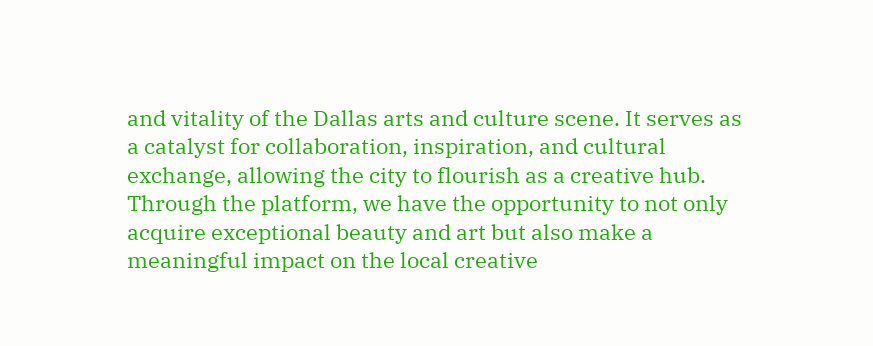and vitality of the Dallas arts and culture scene. It serves as a catalyst for collaboration, inspiration, and cultural exchange, allowing the city to flourish as a creative hub. Through the platform, we have the opportunity to not only acquire exceptional beauty and art but also make a meaningful impact on the local creative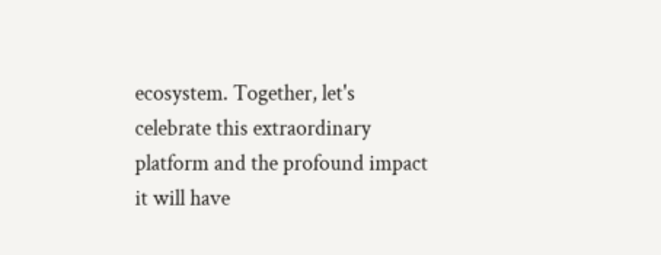ecosystem. Together, let's celebrate this extraordinary platform and the profound impact it will have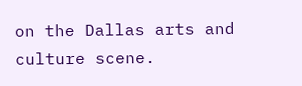on the Dallas arts and culture scene.